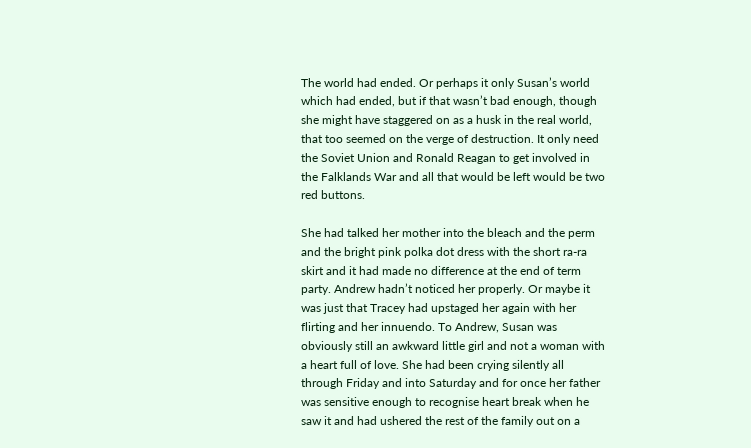The world had ended. Or perhaps it only Susan’s world which had ended, but if that wasn’t bad enough, though she might have staggered on as a husk in the real world, that too seemed on the verge of destruction. It only need the Soviet Union and Ronald Reagan to get involved in the Falklands War and all that would be left would be two red buttons.

She had talked her mother into the bleach and the perm and the bright pink polka dot dress with the short ra-ra skirt and it had made no difference at the end of term party. Andrew hadn’t noticed her properly. Or maybe it was just that Tracey had upstaged her again with her flirting and her innuendo. To Andrew, Susan was obviously still an awkward little girl and not a woman with a heart full of love. She had been crying silently all through Friday and into Saturday and for once her father was sensitive enough to recognise heart break when he saw it and had ushered the rest of the family out on a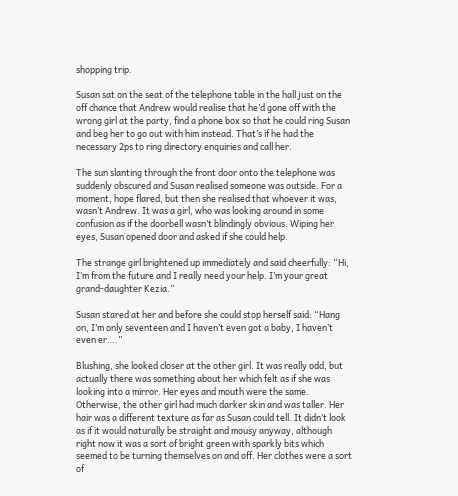shopping trip.

Susan sat on the seat of the telephone table in the hall just on the off chance that Andrew would realise that he’d gone off with the wrong girl at the party, find a phone box so that he could ring Susan and beg her to go out with him instead. That’s if he had the necessary 2ps to ring directory enquiries and call her.

The sun slanting through the front door onto the telephone was suddenly obscured and Susan realised someone was outside. For a moment, hope flared, but then she realised that whoever it was, wasn’t Andrew. It was a girl, who was looking around in some confusion as if the doorbell wasn’t blindingly obvious. Wiping her eyes, Susan opened door and asked if she could help.

The strange girl brightened up immediately and said cheerfully: “Hi, I’m from the future and I really need your help. I’m your great grand-daughter Kezia.”

Susan stared at her and before she could stop herself said: “Hang on, I’m only seventeen and I haven’t even got a baby, I haven’t even er….”

Blushing, she looked closer at the other girl. It was really odd, but actually there was something about her which felt as if she was looking into a mirror. Her eyes and mouth were the same. Otherwise, the other girl had much darker skin and was taller. Her hair was a different texture as far as Susan could tell. It didn’t look as if it would naturally be straight and mousy anyway, although right now it was a sort of bright green with sparkly bits which seemed to be turning themselves on and off. Her clothes were a sort of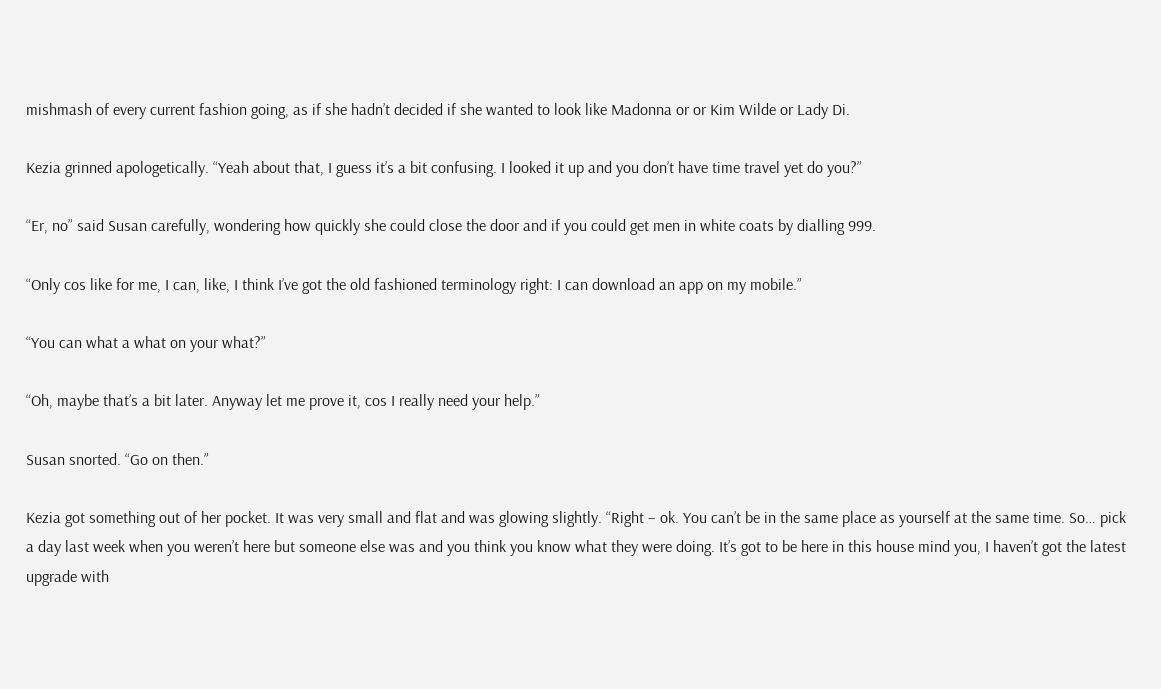mishmash of every current fashion going, as if she hadn’t decided if she wanted to look like Madonna or or Kim Wilde or Lady Di.

Kezia grinned apologetically. “Yeah about that, I guess it’s a bit confusing. I looked it up and you don’t have time travel yet do you?”

“Er, no” said Susan carefully, wondering how quickly she could close the door and if you could get men in white coats by dialling 999.

“Only cos like for me, I can, like, I think I’ve got the old fashioned terminology right: I can download an app on my mobile.”

“You can what a what on your what?”

“Oh, maybe that’s a bit later. Anyway let me prove it, cos I really need your help.”

Susan snorted. “Go on then.”

Kezia got something out of her pocket. It was very small and flat and was glowing slightly. “Right – ok. You can’t be in the same place as yourself at the same time. So… pick a day last week when you weren’t here but someone else was and you think you know what they were doing. It’s got to be here in this house mind you, I haven’t got the latest upgrade with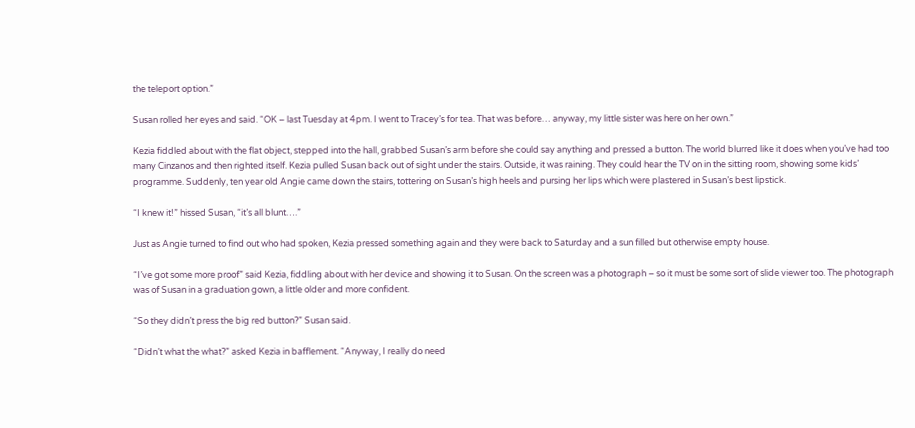the teleport option.”

Susan rolled her eyes and said. “OK – last Tuesday at 4pm. I went to Tracey’s for tea. That was before… anyway, my little sister was here on her own.”

Kezia fiddled about with the flat object, stepped into the hall, grabbed Susan’s arm before she could say anything and pressed a button. The world blurred like it does when you’ve had too many Cinzanos and then righted itself. Kezia pulled Susan back out of sight under the stairs. Outside, it was raining. They could hear the TV on in the sitting room, showing some kids’ programme. Suddenly, ten year old Angie came down the stairs, tottering on Susan’s high heels and pursing her lips which were plastered in Susan’s best lipstick.

“I knew it!” hissed Susan, “it’s all blunt….”

Just as Angie turned to find out who had spoken, Kezia pressed something again and they were back to Saturday and a sun filled but otherwise empty house.

“I’ve got some more proof” said Kezia, fiddling about with her device and showing it to Susan. On the screen was a photograph – so it must be some sort of slide viewer too. The photograph was of Susan in a graduation gown, a little older and more confident.

“So they didn’t press the big red button?” Susan said.

“Didn’t what the what?” asked Kezia in bafflement. “Anyway, I really do need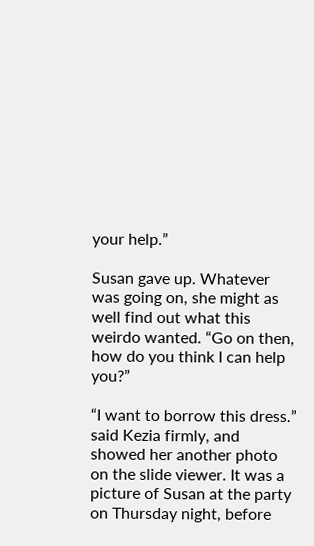your help.”

Susan gave up. Whatever was going on, she might as well find out what this weirdo wanted. “Go on then, how do you think I can help you?”

“I want to borrow this dress.” said Kezia firmly, and showed her another photo on the slide viewer. It was a picture of Susan at the party on Thursday night, before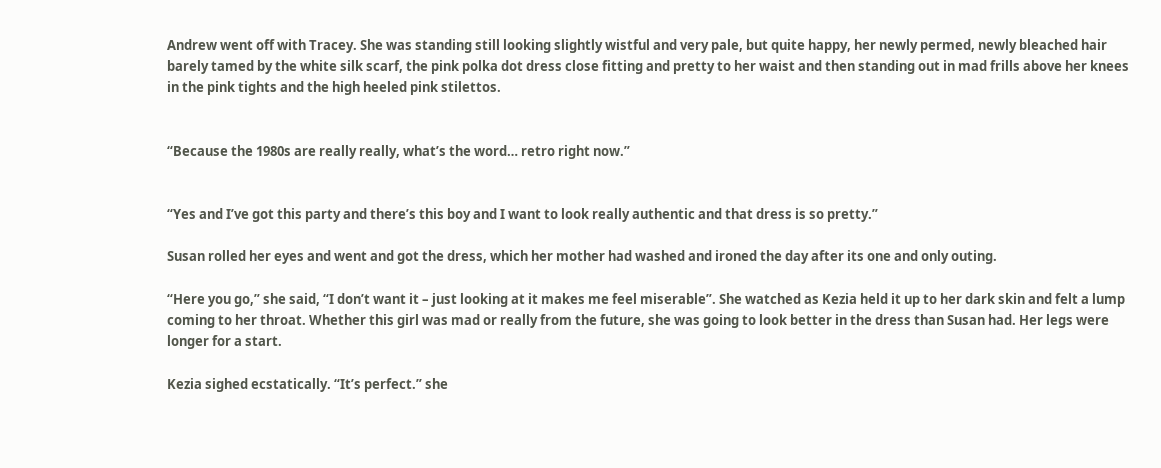Andrew went off with Tracey. She was standing still looking slightly wistful and very pale, but quite happy, her newly permed, newly bleached hair barely tamed by the white silk scarf, the pink polka dot dress close fitting and pretty to her waist and then standing out in mad frills above her knees in the pink tights and the high heeled pink stilettos.


“Because the 1980s are really really, what’s the word… retro right now.”


“Yes and I’ve got this party and there’s this boy and I want to look really authentic and that dress is so pretty.”

Susan rolled her eyes and went and got the dress, which her mother had washed and ironed the day after its one and only outing.

“Here you go,” she said, “I don’t want it – just looking at it makes me feel miserable”. She watched as Kezia held it up to her dark skin and felt a lump coming to her throat. Whether this girl was mad or really from the future, she was going to look better in the dress than Susan had. Her legs were longer for a start.

Kezia sighed ecstatically. “It’s perfect.” she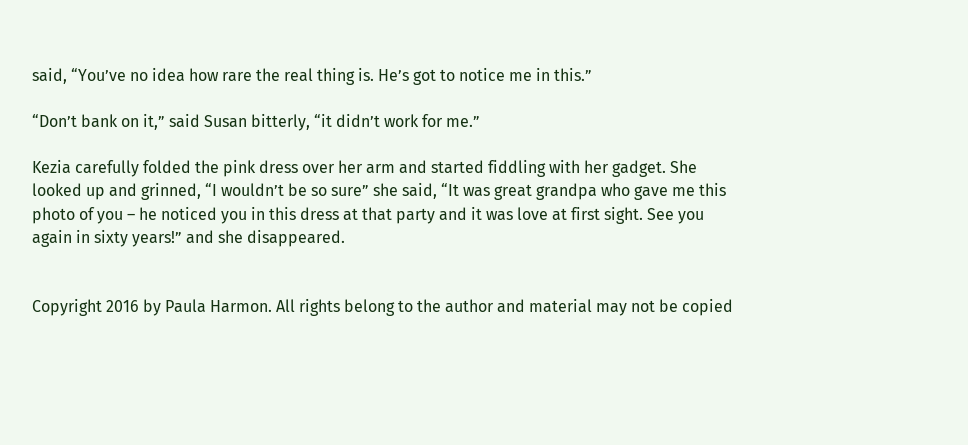said, “You’ve no idea how rare the real thing is. He’s got to notice me in this.”

“Don’t bank on it,” said Susan bitterly, “it didn’t work for me.”

Kezia carefully folded the pink dress over her arm and started fiddling with her gadget. She looked up and grinned, “I wouldn’t be so sure” she said, “It was great grandpa who gave me this photo of you – he noticed you in this dress at that party and it was love at first sight. See you again in sixty years!” and she disappeared.


Copyright 2016 by Paula Harmon. All rights belong to the author and material may not be copied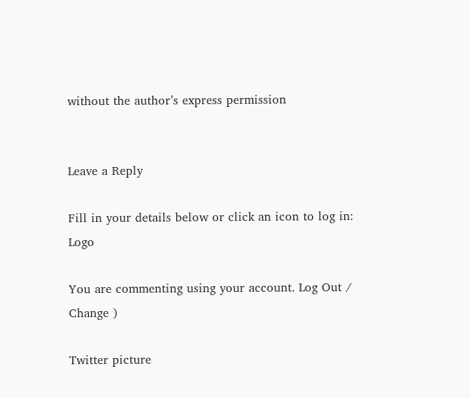without the author’s express permission


Leave a Reply

Fill in your details below or click an icon to log in: Logo

You are commenting using your account. Log Out / Change )

Twitter picture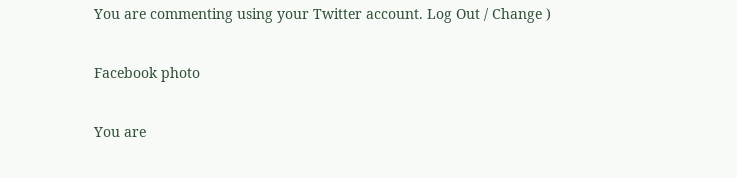You are commenting using your Twitter account. Log Out / Change )

Facebook photo

You are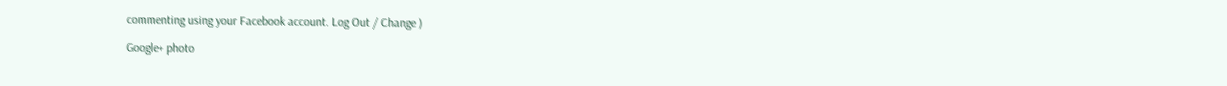commenting using your Facebook account. Log Out / Change )

Google+ photo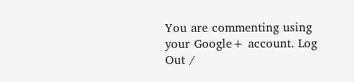You are commenting using your Google+ account. Log Out /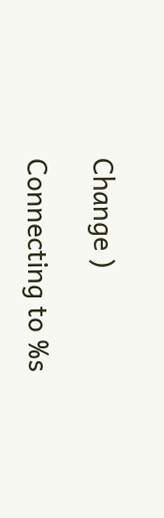Change )

Connecting to %s